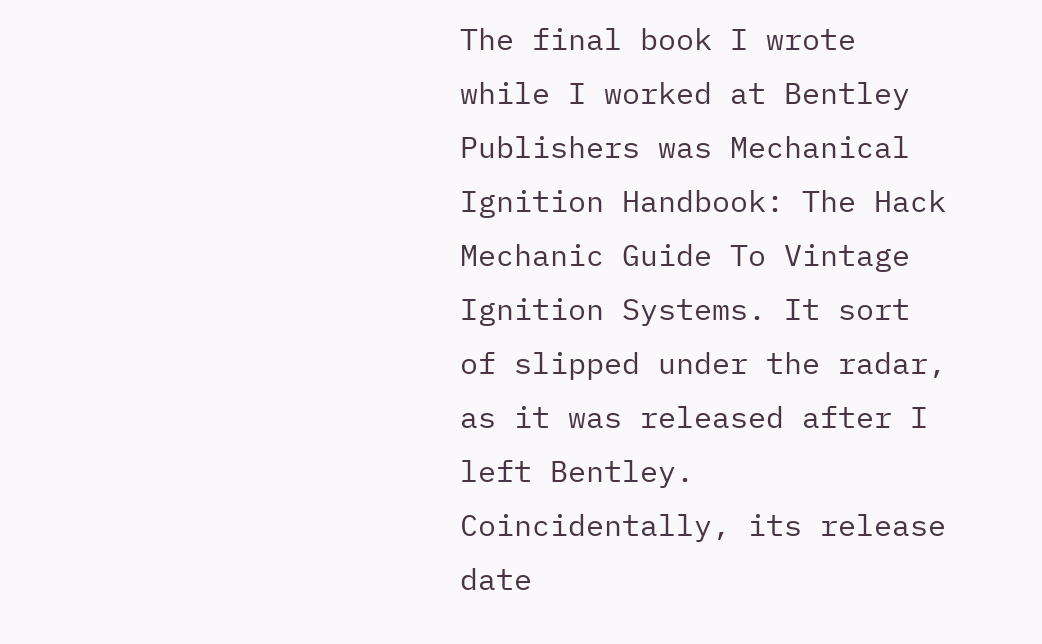The final book I wrote while I worked at Bentley Publishers was Mechanical Ignition Handbook: The Hack Mechanic Guide To Vintage Ignition Systems. It sort of slipped under the radar, as it was released after I left Bentley. Coincidentally, its release date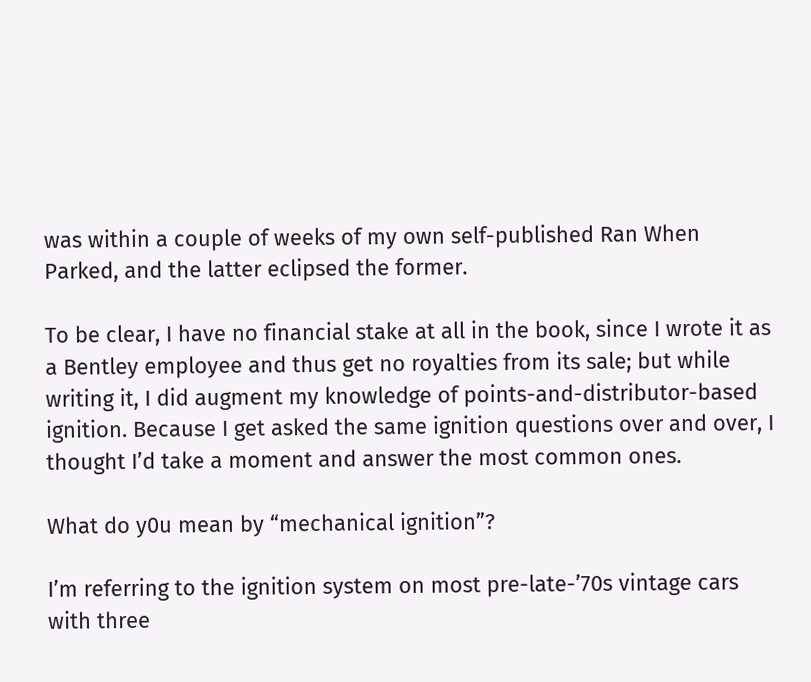was within a couple of weeks of my own self-published Ran When Parked, and the latter eclipsed the former.

To be clear, I have no financial stake at all in the book, since I wrote it as a Bentley employee and thus get no royalties from its sale; but while writing it, I did augment my knowledge of points-and-distributor-based ignition. Because I get asked the same ignition questions over and over, I thought I’d take a moment and answer the most common ones.

What do y0u mean by “mechanical ignition”?

I’m referring to the ignition system on most pre-late-’70s vintage cars with three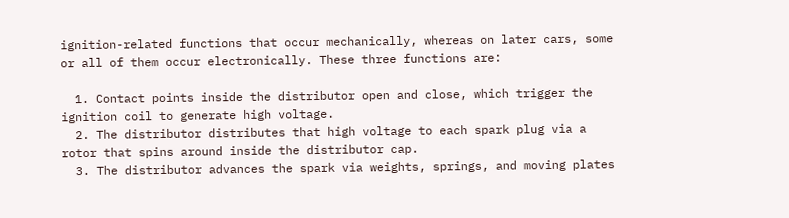ignition-related functions that occur mechanically, whereas on later cars, some or all of them occur electronically. These three functions are:

  1. Contact points inside the distributor open and close, which trigger the ignition coil to generate high voltage.
  2. The distributor distributes that high voltage to each spark plug via a rotor that spins around inside the distributor cap.
  3. The distributor advances the spark via weights, springs, and moving plates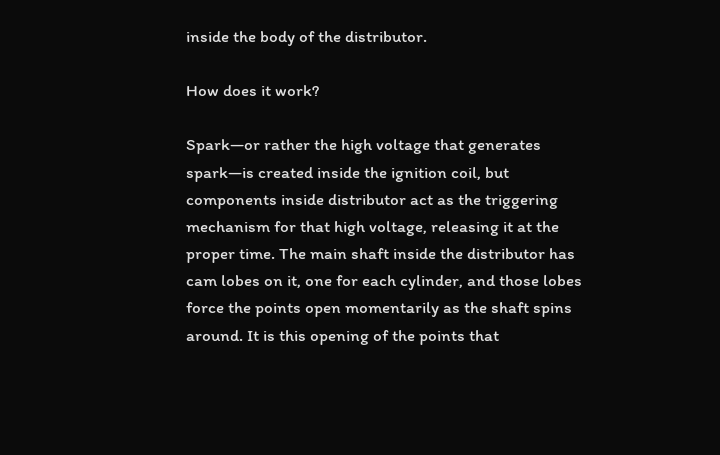inside the body of the distributor.

How does it work?

Spark—or rather the high voltage that generates spark—is created inside the ignition coil, but components inside distributor act as the triggering mechanism for that high voltage, releasing it at the proper time. The main shaft inside the distributor has cam lobes on it, one for each cylinder, and those lobes force the points open momentarily as the shaft spins around. It is this opening of the points that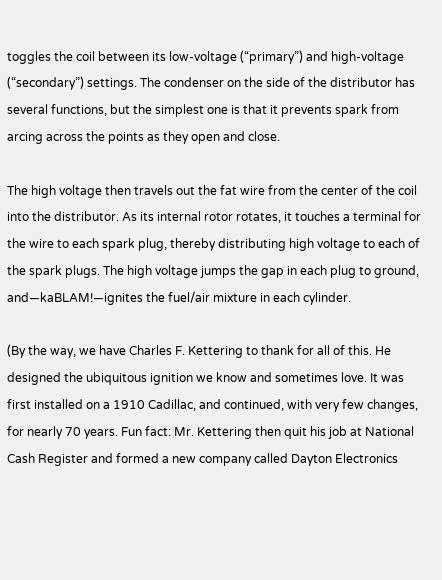toggles the coil between its low-voltage (“primary”) and high-voltage (“secondary”) settings. The condenser on the side of the distributor has several functions, but the simplest one is that it prevents spark from arcing across the points as they open and close.

The high voltage then travels out the fat wire from the center of the coil into the distributor. As its internal rotor rotates, it touches a terminal for the wire to each spark plug, thereby distributing high voltage to each of the spark plugs. The high voltage jumps the gap in each plug to ground, and—kaBLAM!—ignites the fuel/air mixture in each cylinder.

(By the way, we have Charles F. Kettering to thank for all of this. He designed the ubiquitous ignition we know and sometimes love. It was first installed on a 1910 Cadillac, and continued, with very few changes, for nearly 70 years. Fun fact: Mr. Kettering then quit his job at National Cash Register and formed a new company called Dayton Electronics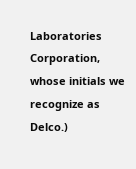Laboratories Corporation, whose initials we recognize as Delco.)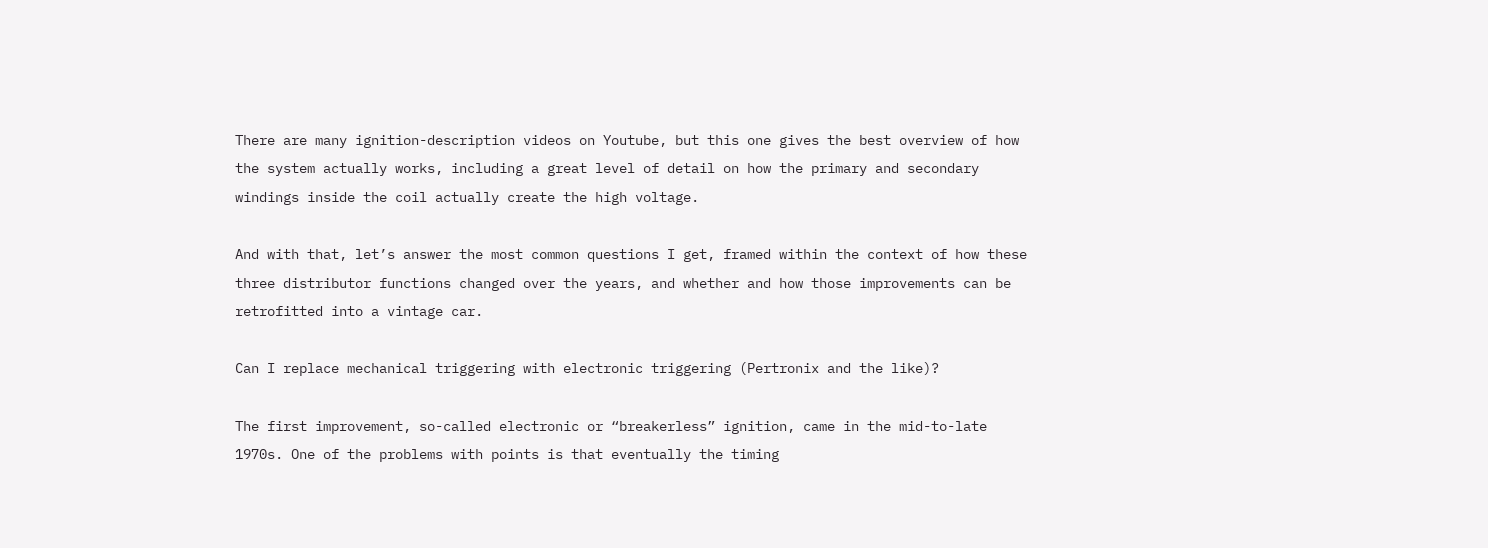There are many ignition-description videos on Youtube, but this one gives the best overview of how the system actually works, including a great level of detail on how the primary and secondary windings inside the coil actually create the high voltage.

And with that, let’s answer the most common questions I get, framed within the context of how these three distributor functions changed over the years, and whether and how those improvements can be retrofitted into a vintage car.

Can I replace mechanical triggering with electronic triggering (Pertronix and the like)?

The first improvement, so-called electronic or “breakerless” ignition, came in the mid-to-late 1970s. One of the problems with points is that eventually the timing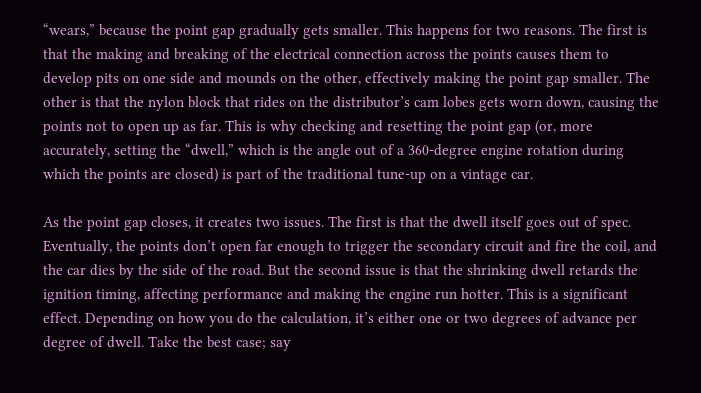“wears,” because the point gap gradually gets smaller. This happens for two reasons. The first is that the making and breaking of the electrical connection across the points causes them to develop pits on one side and mounds on the other, effectively making the point gap smaller. The other is that the nylon block that rides on the distributor’s cam lobes gets worn down, causing the points not to open up as far. This is why checking and resetting the point gap (or, more accurately, setting the “dwell,” which is the angle out of a 360-degree engine rotation during which the points are closed) is part of the traditional tune-up on a vintage car.

As the point gap closes, it creates two issues. The first is that the dwell itself goes out of spec. Eventually, the points don’t open far enough to trigger the secondary circuit and fire the coil, and the car dies by the side of the road. But the second issue is that the shrinking dwell retards the ignition timing, affecting performance and making the engine run hotter. This is a significant effect. Depending on how you do the calculation, it’s either one or two degrees of advance per degree of dwell. Take the best case; say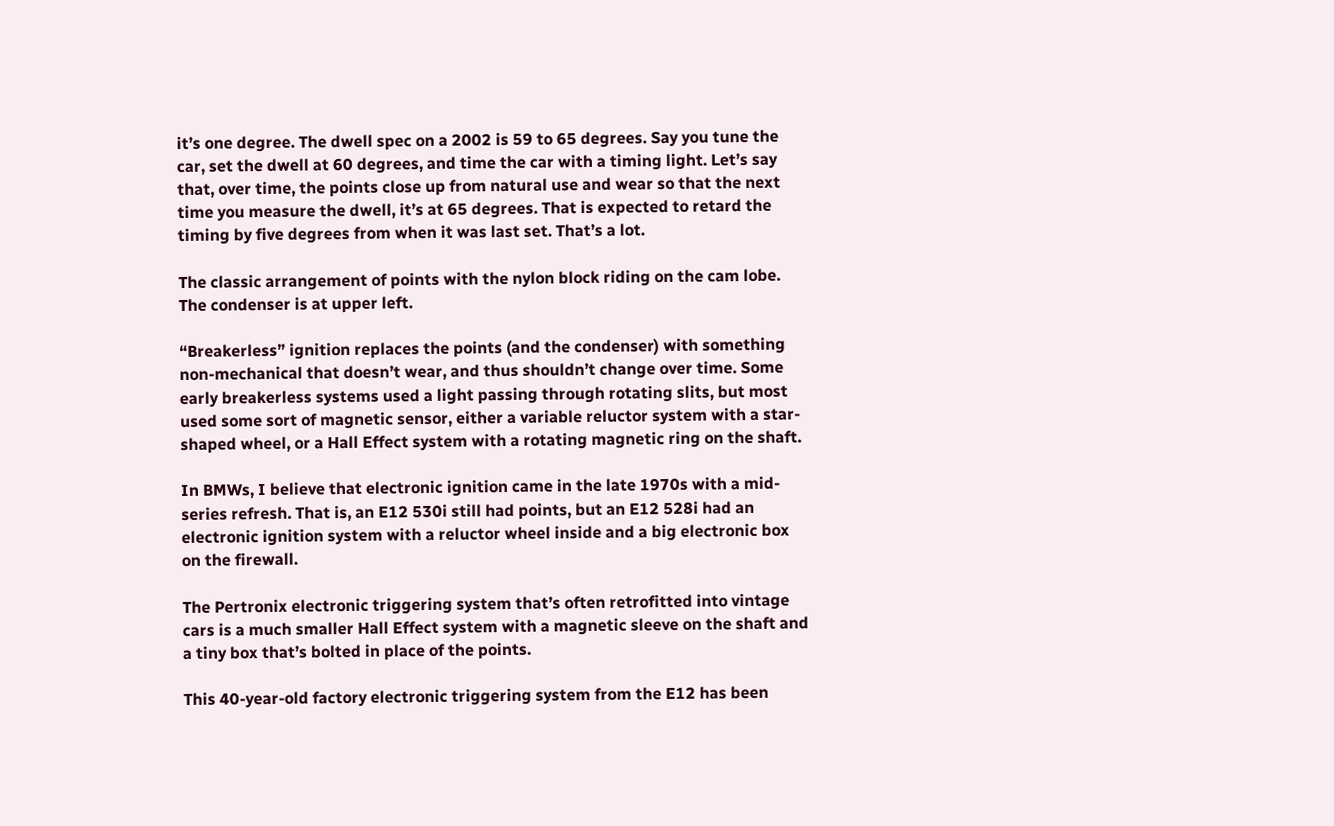it’s one degree. The dwell spec on a 2002 is 59 to 65 degrees. Say you tune the car, set the dwell at 60 degrees, and time the car with a timing light. Let’s say that, over time, the points close up from natural use and wear so that the next time you measure the dwell, it’s at 65 degrees. That is expected to retard the timing by five degrees from when it was last set. That’s a lot.

The classic arrangement of points with the nylon block riding on the cam lobe. The condenser is at upper left.

“Breakerless” ignition replaces the points (and the condenser) with something non-mechanical that doesn’t wear, and thus shouldn’t change over time. Some early breakerless systems used a light passing through rotating slits, but most  used some sort of magnetic sensor, either a variable reluctor system with a star-shaped wheel, or a Hall Effect system with a rotating magnetic ring on the shaft.

In BMWs, I believe that electronic ignition came in the late 1970s with a mid-series refresh. That is, an E12 530i still had points, but an E12 528i had an electronic ignition system with a reluctor wheel inside and a big electronic box on the firewall.

The Pertronix electronic triggering system that’s often retrofitted into vintage cars is a much smaller Hall Effect system with a magnetic sleeve on the shaft and a tiny box that’s bolted in place of the points.

This 40-year-old factory electronic triggering system from the E12 has been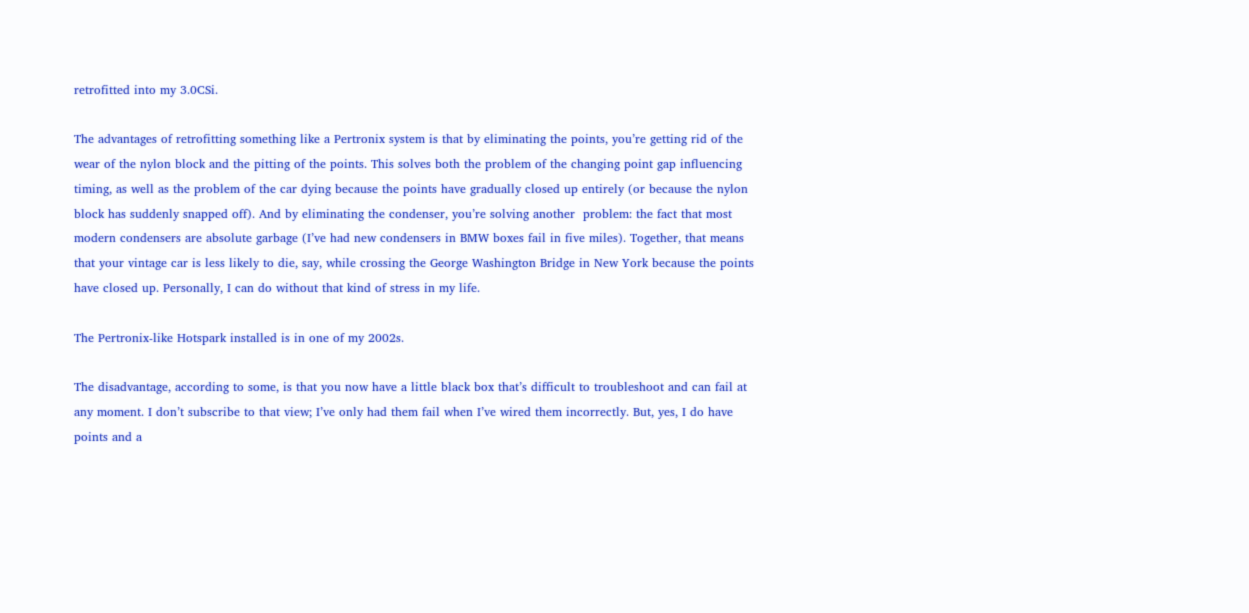retrofitted into my 3.0CSi.

The advantages of retrofitting something like a Pertronix system is that by eliminating the points, you’re getting rid of the wear of the nylon block and the pitting of the points. This solves both the problem of the changing point gap influencing timing, as well as the problem of the car dying because the points have gradually closed up entirely (or because the nylon block has suddenly snapped off). And by eliminating the condenser, you’re solving another  problem: the fact that most modern condensers are absolute garbage (I’ve had new condensers in BMW boxes fail in five miles). Together, that means that your vintage car is less likely to die, say, while crossing the George Washington Bridge in New York because the points have closed up. Personally, I can do without that kind of stress in my life.

The Pertronix-like Hotspark installed is in one of my 2002s.

The disadvantage, according to some, is that you now have a little black box that’s difficult to troubleshoot and can fail at any moment. I don’t subscribe to that view; I’ve only had them fail when I’ve wired them incorrectly. But, yes, I do have points and a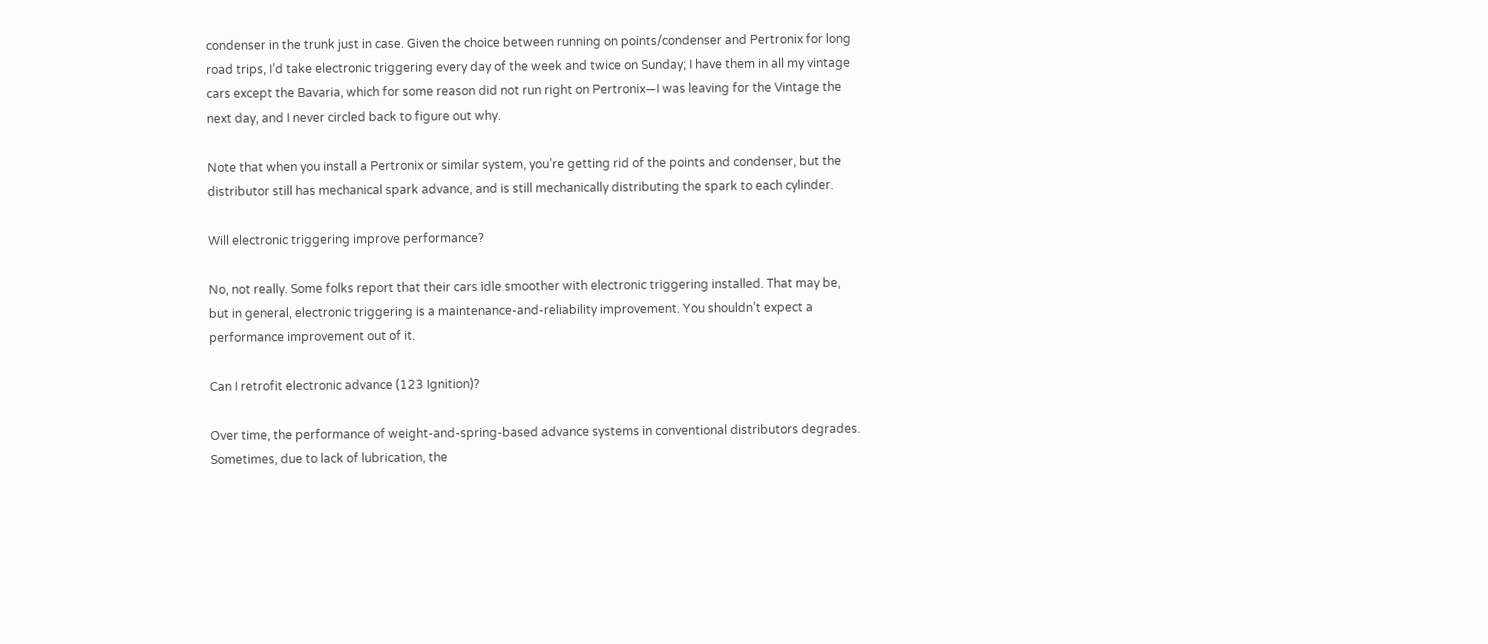condenser in the trunk just in case. Given the choice between running on points/condenser and Pertronix for long road trips, I’d take electronic triggering every day of the week and twice on Sunday; I have them in all my vintage cars except the Bavaria, which for some reason did not run right on Pertronix—I was leaving for the Vintage the next day, and I never circled back to figure out why.

Note that when you install a Pertronix or similar system, you’re getting rid of the points and condenser, but the distributor still has mechanical spark advance, and is still mechanically distributing the spark to each cylinder.

Will electronic triggering improve performance?

No, not really. Some folks report that their cars idle smoother with electronic triggering installed. That may be, but in general, electronic triggering is a maintenance-and-reliability improvement. You shouldn’t expect a performance improvement out of it.

Can I retrofit electronic advance (123 Ignition)?

Over time, the performance of weight-and-spring-based advance systems in conventional distributors degrades. Sometimes, due to lack of lubrication, the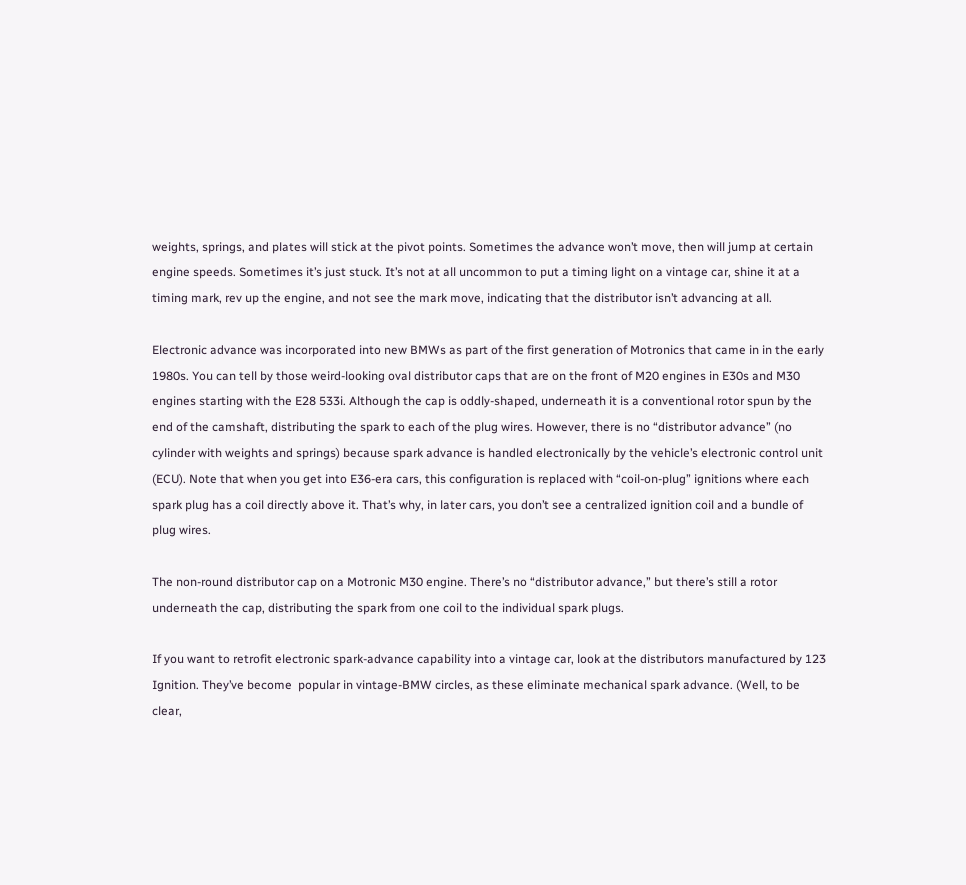weights, springs, and plates will stick at the pivot points. Sometimes the advance won’t move, then will jump at certain engine speeds. Sometimes it’s just stuck. It’s not at all uncommon to put a timing light on a vintage car, shine it at a timing mark, rev up the engine, and not see the mark move, indicating that the distributor isn’t advancing at all.

Electronic advance was incorporated into new BMWs as part of the first generation of Motronics that came in in the early 1980s. You can tell by those weird-looking oval distributor caps that are on the front of M20 engines in E30s and M30 engines starting with the E28 533i. Although the cap is oddly-shaped, underneath it is a conventional rotor spun by the end of the camshaft, distributing the spark to each of the plug wires. However, there is no “distributor advance” (no cylinder with weights and springs) because spark advance is handled electronically by the vehicle’s electronic control unit (ECU). Note that when you get into E36-era cars, this configuration is replaced with “coil-on-plug” ignitions where each spark plug has a coil directly above it. That’s why, in later cars, you don’t see a centralized ignition coil and a bundle of plug wires.

The non-round distributor cap on a Motronic M30 engine. There’s no “distributor advance,” but there’s still a rotor underneath the cap, distributing the spark from one coil to the individual spark plugs.

If you want to retrofit electronic spark-advance capability into a vintage car, look at the distributors manufactured by 123 Ignition. They’ve become  popular in vintage-BMW circles, as these eliminate mechanical spark advance. (Well, to be clear,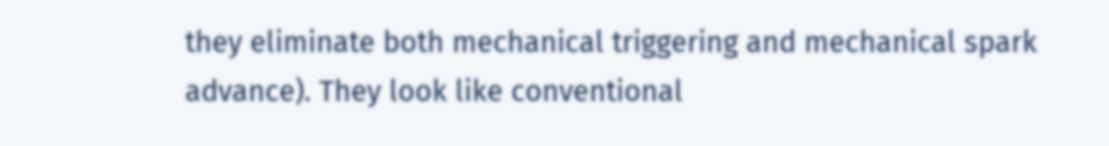they eliminate both mechanical triggering and mechanical spark advance). They look like conventional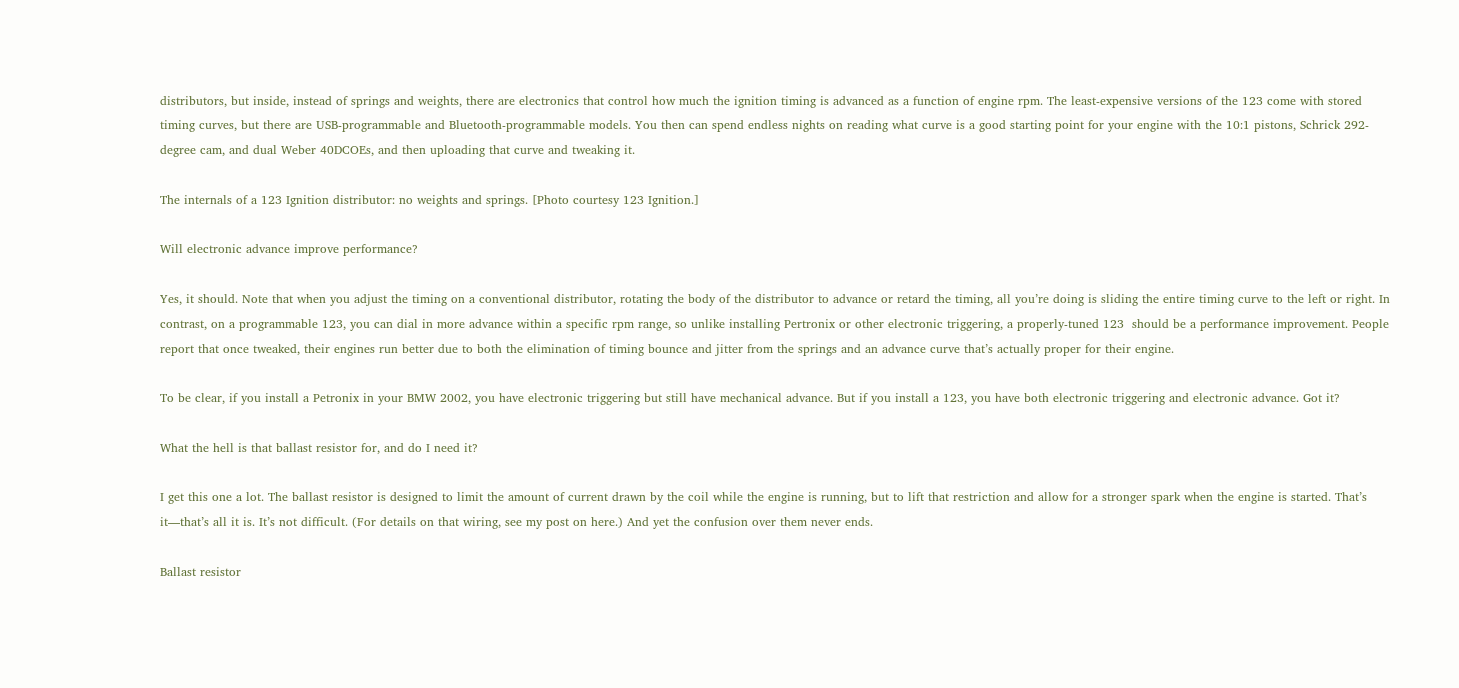distributors, but inside, instead of springs and weights, there are electronics that control how much the ignition timing is advanced as a function of engine rpm. The least-expensive versions of the 123 come with stored timing curves, but there are USB-programmable and Bluetooth-programmable models. You then can spend endless nights on reading what curve is a good starting point for your engine with the 10:1 pistons, Schrick 292-degree cam, and dual Weber 40DCOEs, and then uploading that curve and tweaking it.

The internals of a 123 Ignition distributor: no weights and springs. [Photo courtesy 123 Ignition.]

Will electronic advance improve performance?

Yes, it should. Note that when you adjust the timing on a conventional distributor, rotating the body of the distributor to advance or retard the timing, all you’re doing is sliding the entire timing curve to the left or right. In contrast, on a programmable 123, you can dial in more advance within a specific rpm range, so unlike installing Pertronix or other electronic triggering, a properly-tuned 123  should be a performance improvement. People report that once tweaked, their engines run better due to both the elimination of timing bounce and jitter from the springs and an advance curve that’s actually proper for their engine.

To be clear, if you install a Petronix in your BMW 2002, you have electronic triggering but still have mechanical advance. But if you install a 123, you have both electronic triggering and electronic advance. Got it?

What the hell is that ballast resistor for, and do I need it?

I get this one a lot. The ballast resistor is designed to limit the amount of current drawn by the coil while the engine is running, but to lift that restriction and allow for a stronger spark when the engine is started. That’s it—that’s all it is. It’s not difficult. (For details on that wiring, see my post on here.) And yet the confusion over them never ends.

Ballast resistor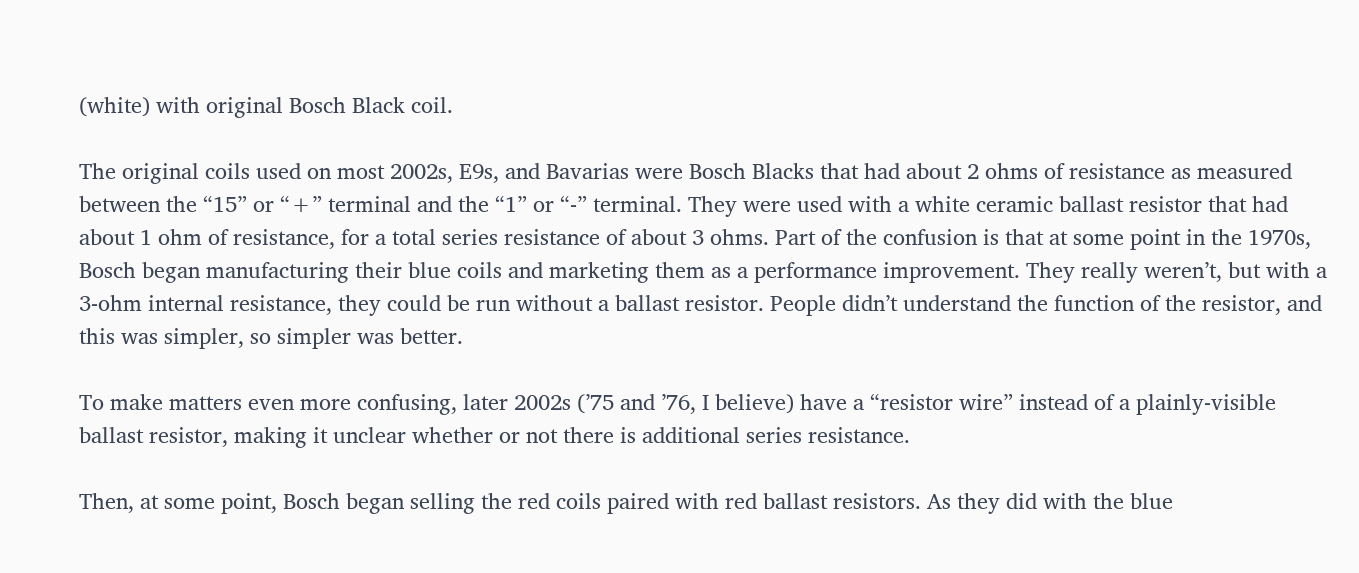(white) with original Bosch Black coil.

The original coils used on most 2002s, E9s, and Bavarias were Bosch Blacks that had about 2 ohms of resistance as measured between the “15” or “+” terminal and the “1” or “-” terminal. They were used with a white ceramic ballast resistor that had about 1 ohm of resistance, for a total series resistance of about 3 ohms. Part of the confusion is that at some point in the 1970s, Bosch began manufacturing their blue coils and marketing them as a performance improvement. They really weren’t, but with a 3-ohm internal resistance, they could be run without a ballast resistor. People didn’t understand the function of the resistor, and this was simpler, so simpler was better.

To make matters even more confusing, later 2002s (’75 and ’76, I believe) have a “resistor wire” instead of a plainly-visible ballast resistor, making it unclear whether or not there is additional series resistance.

Then, at some point, Bosch began selling the red coils paired with red ballast resistors. As they did with the blue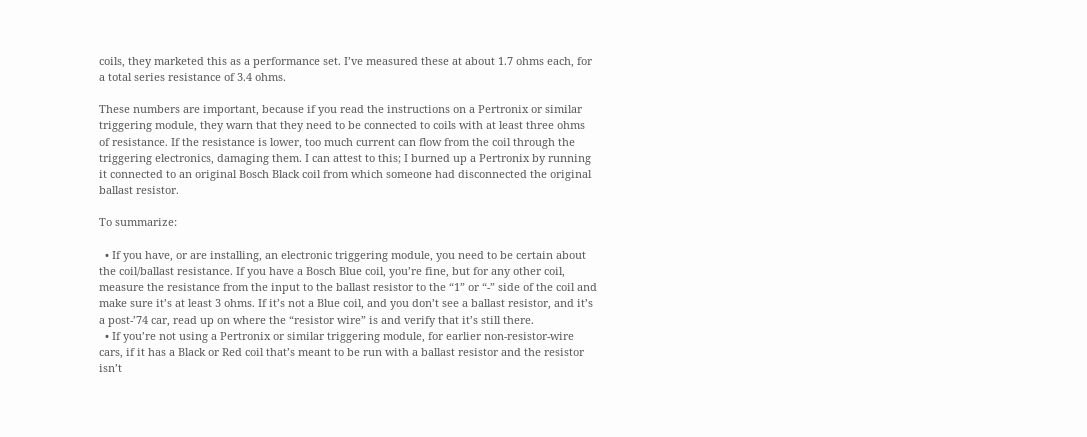coils, they marketed this as a performance set. I’ve measured these at about 1.7 ohms each, for a total series resistance of 3.4 ohms.

These numbers are important, because if you read the instructions on a Pertronix or similar triggering module, they warn that they need to be connected to coils with at least three ohms of resistance. If the resistance is lower, too much current can flow from the coil through the triggering electronics, damaging them. I can attest to this; I burned up a Pertronix by running it connected to an original Bosch Black coil from which someone had disconnected the original ballast resistor.

To summarize:

  • If you have, or are installing, an electronic triggering module, you need to be certain about the coil/ballast resistance. If you have a Bosch Blue coil, you’re fine, but for any other coil, measure the resistance from the input to the ballast resistor to the “1” or “-” side of the coil and make sure it’s at least 3 ohms. If it’s not a Blue coil, and you don’t see a ballast resistor, and it’s a post-’74 car, read up on where the “resistor wire” is and verify that it’s still there.
  • If you’re not using a Pertronix or similar triggering module, for earlier non-resistor-wire cars, if it has a Black or Red coil that’s meant to be run with a ballast resistor and the resistor isn’t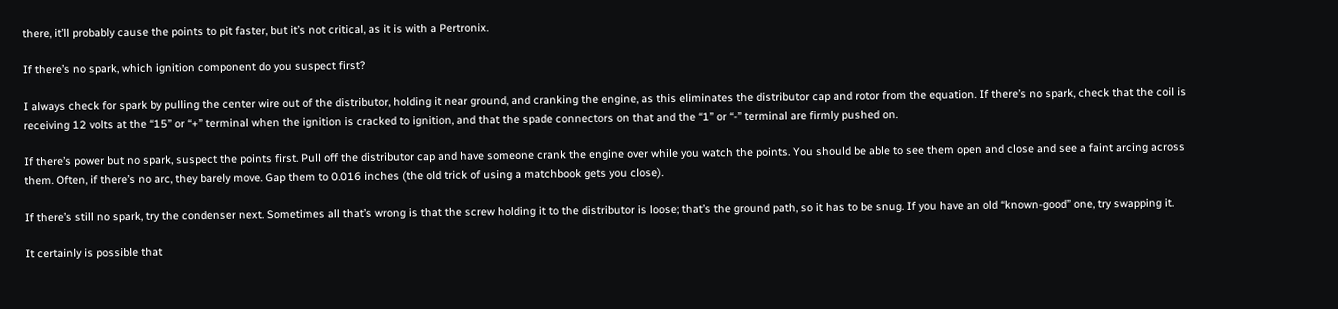there, it’ll probably cause the points to pit faster, but it’s not critical, as it is with a Pertronix.

If there’s no spark, which ignition component do you suspect first?

I always check for spark by pulling the center wire out of the distributor, holding it near ground, and cranking the engine, as this eliminates the distributor cap and rotor from the equation. If there’s no spark, check that the coil is receiving 12 volts at the “15” or “+” terminal when the ignition is cracked to ignition, and that the spade connectors on that and the “1” or “-” terminal are firmly pushed on.

If there’s power but no spark, suspect the points first. Pull off the distributor cap and have someone crank the engine over while you watch the points. You should be able to see them open and close and see a faint arcing across them. Often, if there’s no arc, they barely move. Gap them to 0.016 inches (the old trick of using a matchbook gets you close).

If there’s still no spark, try the condenser next. Sometimes all that’s wrong is that the screw holding it to the distributor is loose; that’s the ground path, so it has to be snug. If you have an old “known-good” one, try swapping it.

It certainly is possible that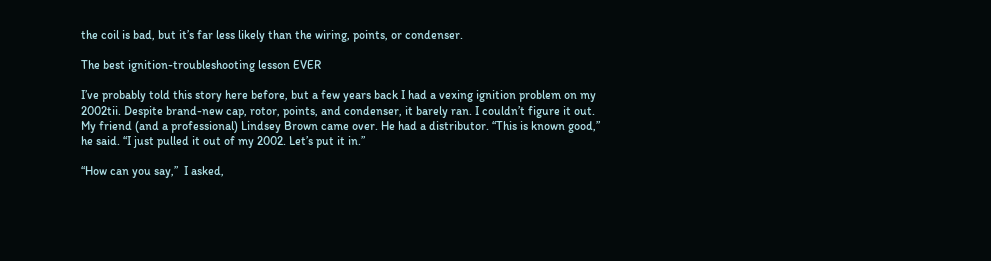the coil is bad, but it’s far less likely than the wiring, points, or condenser.

The best ignition-troubleshooting lesson EVER

I’ve probably told this story here before, but a few years back I had a vexing ignition problem on my 2002tii. Despite brand-new cap, rotor, points, and condenser, it barely ran. I couldn’t figure it out. My friend (and a professional) Lindsey Brown came over. He had a distributor. “This is known good,” he said. “I just pulled it out of my 2002. Let’s put it in.”

“How can you say,”  I asked,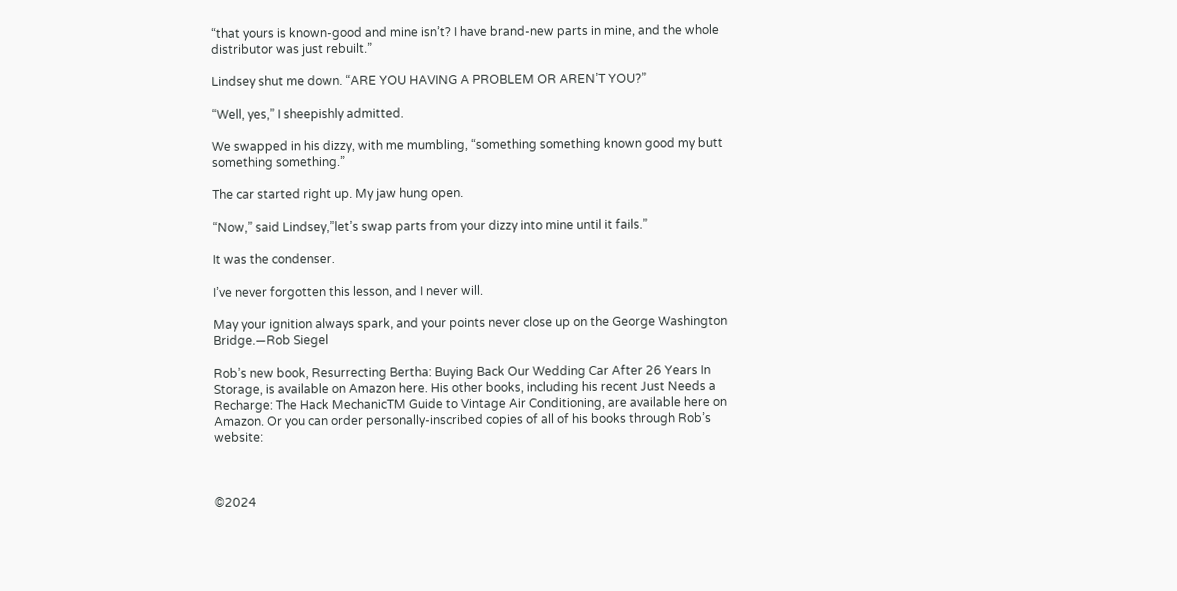“that yours is known-good and mine isn’t? I have brand-new parts in mine, and the whole distributor was just rebuilt.”

Lindsey shut me down. “ARE YOU HAVING A PROBLEM OR AREN’T YOU?”

“Well, yes,” I sheepishly admitted.

We swapped in his dizzy, with me mumbling, “something something known good my butt something something.”

The car started right up. My jaw hung open.

“Now,” said Lindsey,”let’s swap parts from your dizzy into mine until it fails.”

It was the condenser.

I’ve never forgotten this lesson, and I never will.

May your ignition always spark, and your points never close up on the George Washington Bridge.—Rob Siegel

Rob’s new book, Resurrecting Bertha: Buying Back Our Wedding Car After 26 Years In Storage, is available on Amazon here. His other books, including his recent Just Needs a Recharge: The Hack MechanicTM Guide to Vintage Air Conditioning, are available here on Amazon. Or you can order personally-inscribed copies of all of his books through Rob’s website:



©2024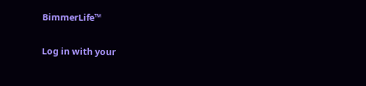BimmerLife™

Log in with your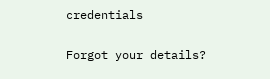credentials

Forgot your details?